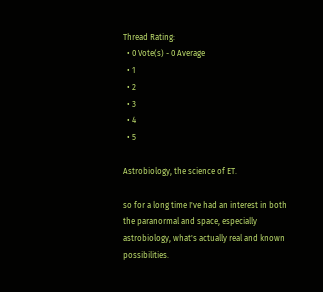Thread Rating:
  • 0 Vote(s) - 0 Average
  • 1
  • 2
  • 3
  • 4
  • 5

Astrobiology, the science of ET.

so for a long time I've had an interest in both the paranormal and space, especially astrobiology, what's actually real and known possibilities.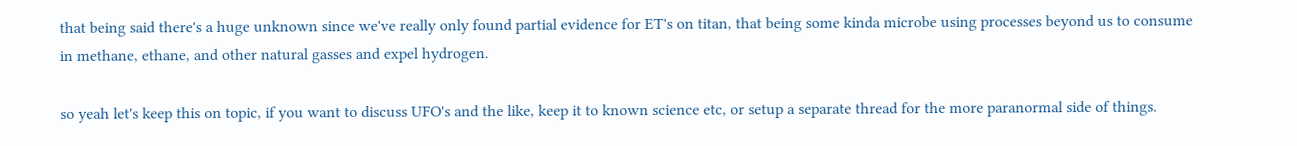that being said there's a huge unknown since we've really only found partial evidence for ET's on titan, that being some kinda microbe using processes beyond us to consume in methane, ethane, and other natural gasses and expel hydrogen.

so yeah let's keep this on topic, if you want to discuss UFO's and the like, keep it to known science etc, or setup a separate thread for the more paranormal side of things.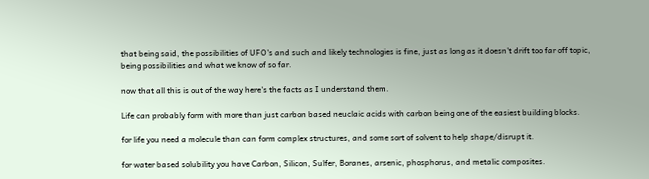that being said, the possibilities of UFO's and such and likely technologies is fine, just as long as it doesn't drift too far off topic, being possibilities and what we know of so far.

now that all this is out of the way here's the facts as I understand them.

Life can probably form with more than just carbon based neuclaic acids with carbon being one of the easiest building blocks.

for life you need a molecule than can form complex structures, and some sort of solvent to help shape/disrupt it.

for water based solubility you have Carbon, Silicon, Sulfer, Boranes, arsenic, phosphorus, and metalic composites.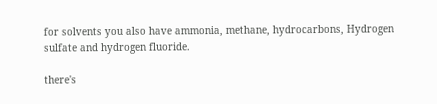for solvents you also have ammonia, methane, hydrocarbons, Hydrogen sulfate and hydrogen fluoride.

there's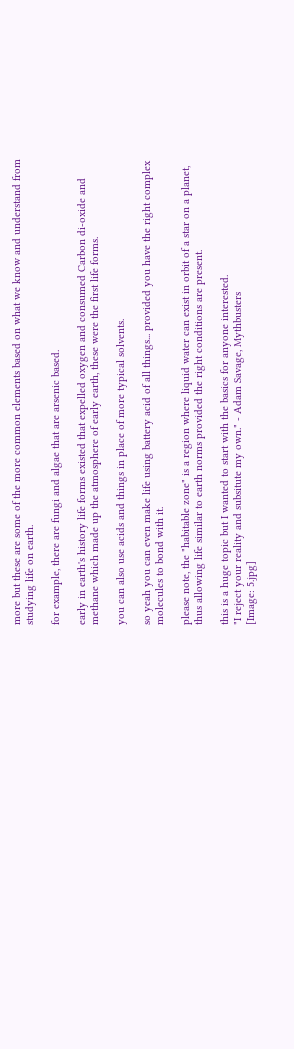more but these are some of the more common elements based on what we know and understand from studying life on earth.

for example, there are fungi and algae that are arsenic based.

early in earth's history life forms existed that expelled oxygen and consumed Carbon di-oxide and methane which made up the atmosphere of early earth, these were the first life forms.

you can also use acids and things in place of more typical solvents.

so yeah you can even make life using battery acid of all things... provided you have the right complex molecules to bond with it.

please note, the "habitable zone" is a region where liquid water can exist in orbit of a star on a planet, thus allowing life similar to earth norms provided the right conditions are present.

this is a huge topic but I wanted to start with the basics for anyone interested.
"I reject your reality and subsitute my own." - Adam Savage, Mythbusters
[Image: 5.jpg]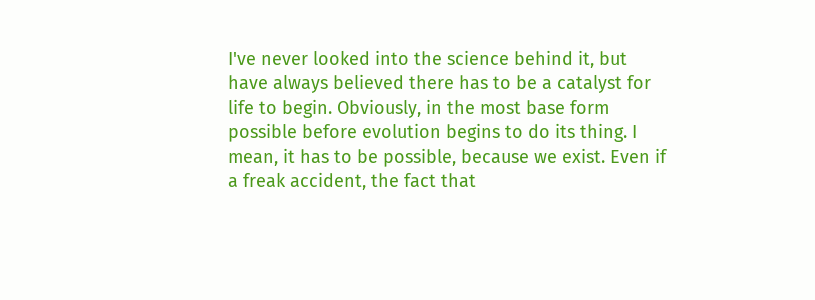I've never looked into the science behind it, but have always believed there has to be a catalyst for life to begin. Obviously, in the most base form possible before evolution begins to do its thing. I mean, it has to be possible, because we exist. Even if a freak accident, the fact that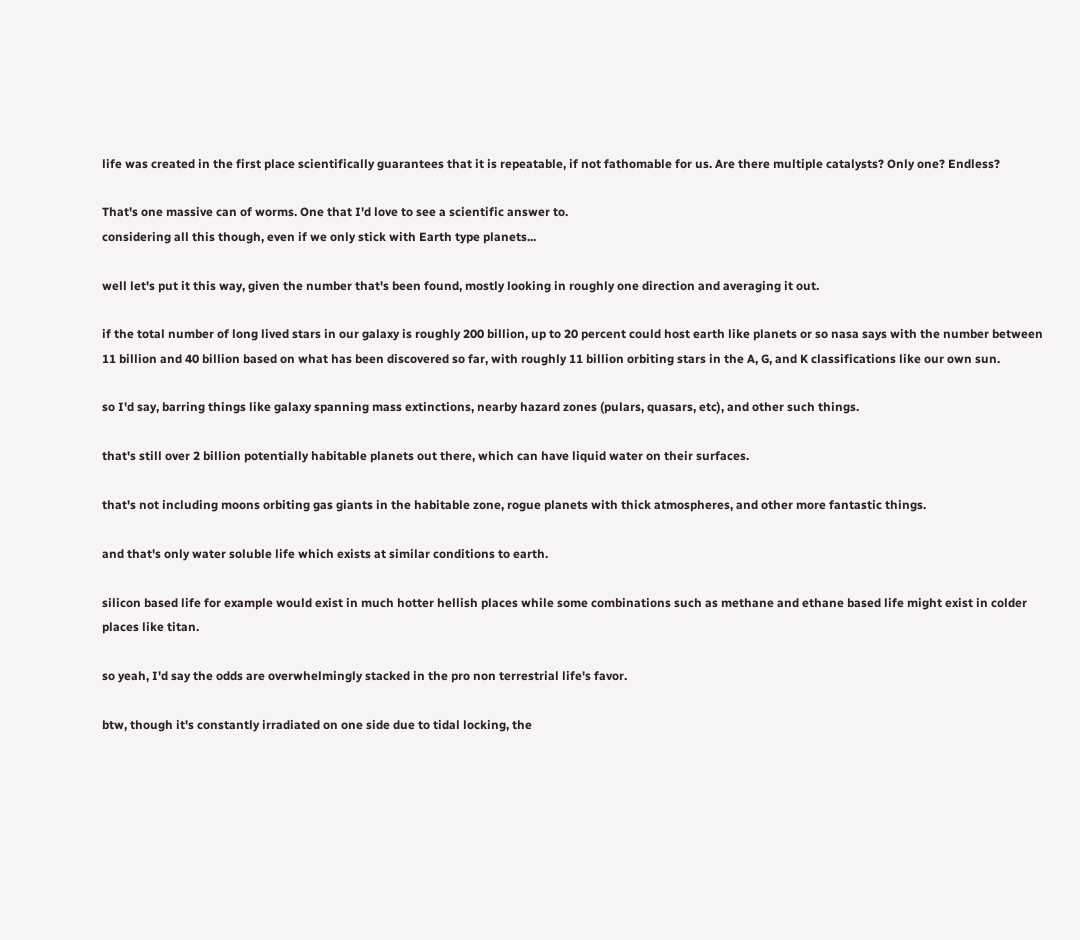life was created in the first place scientifically guarantees that it is repeatable, if not fathomable for us. Are there multiple catalysts? Only one? Endless?

That's one massive can of worms. One that I'd love to see a scientific answer to.
considering all this though, even if we only stick with Earth type planets...

well let's put it this way, given the number that's been found, mostly looking in roughly one direction and averaging it out.

if the total number of long lived stars in our galaxy is roughly 200 billion, up to 20 percent could host earth like planets or so nasa says with the number between 11 billion and 40 billion based on what has been discovered so far, with roughly 11 billion orbiting stars in the A, G, and K classifications like our own sun.

so I'd say, barring things like galaxy spanning mass extinctions, nearby hazard zones (pulars, quasars, etc), and other such things.

that's still over 2 billion potentially habitable planets out there, which can have liquid water on their surfaces.

that's not including moons orbiting gas giants in the habitable zone, rogue planets with thick atmospheres, and other more fantastic things.

and that's only water soluble life which exists at similar conditions to earth.

silicon based life for example would exist in much hotter hellish places while some combinations such as methane and ethane based life might exist in colder places like titan.

so yeah, I'd say the odds are overwhelmingly stacked in the pro non terrestrial life's favor.

btw, though it's constantly irradiated on one side due to tidal locking, the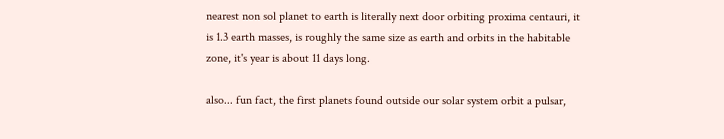nearest non sol planet to earth is literally next door orbiting proxima centauri, it is 1.3 earth masses, is roughly the same size as earth and orbits in the habitable zone, it's year is about 11 days long.

also... fun fact, the first planets found outside our solar system orbit a pulsar,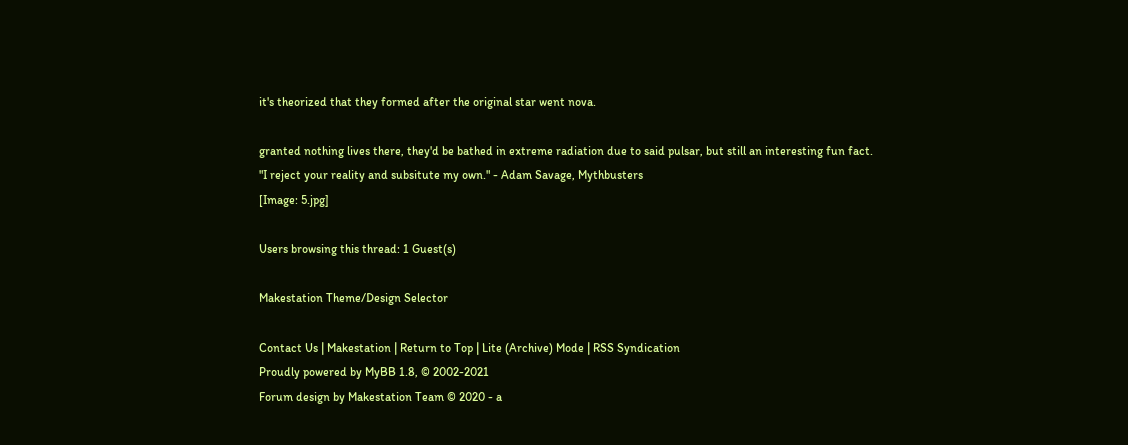it's theorized that they formed after the original star went nova.

granted nothing lives there, they'd be bathed in extreme radiation due to said pulsar, but still an interesting fun fact.
"I reject your reality and subsitute my own." - Adam Savage, Mythbusters
[Image: 5.jpg]

Users browsing this thread: 1 Guest(s)

Makestation Theme/Design Selector

Contact Us | Makestation | Return to Top | Lite (Archive) Mode | RSS Syndication
Proudly powered by MyBB 1.8, © 2002-2021
Forum design by Makestation Team © 2020 - a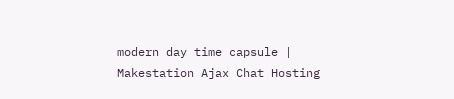modern day time capsule | Makestation Ajax Chat Hosting